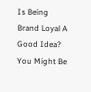Is Being Brand Loyal A Good Idea? You Might Be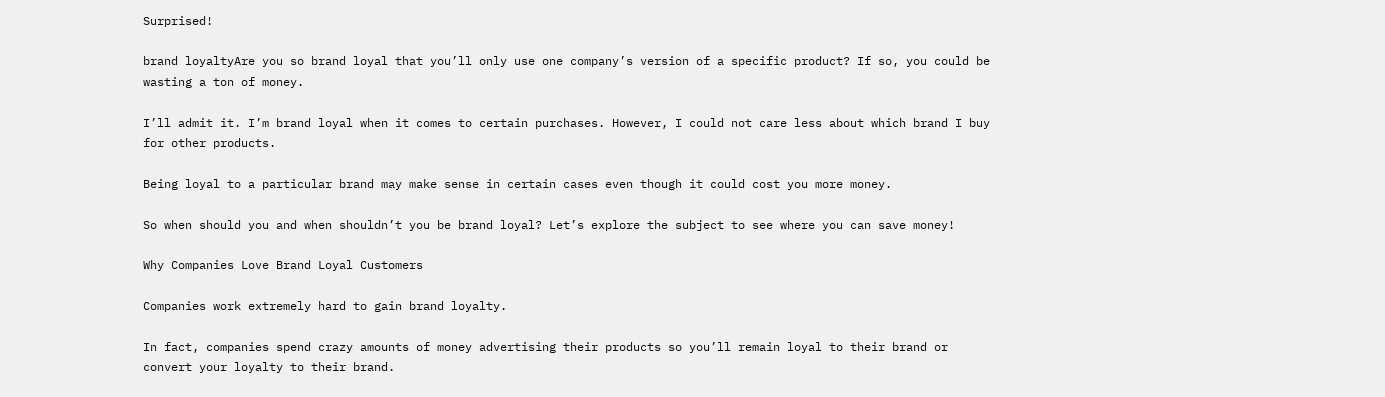Surprised!

brand loyaltyAre you so brand loyal that you’ll only use one company’s version of a specific product? If so, you could be wasting a ton of money.

I’ll admit it. I’m brand loyal when it comes to certain purchases. However, I could not care less about which brand I buy for other products.

Being loyal to a particular brand may make sense in certain cases even though it could cost you more money.

So when should you and when shouldn’t you be brand loyal? Let’s explore the subject to see where you can save money!

Why Companies Love Brand Loyal Customers

Companies work extremely hard to gain brand loyalty.

In fact, companies spend crazy amounts of money advertising their products so you’ll remain loyal to their brand or convert your loyalty to their brand.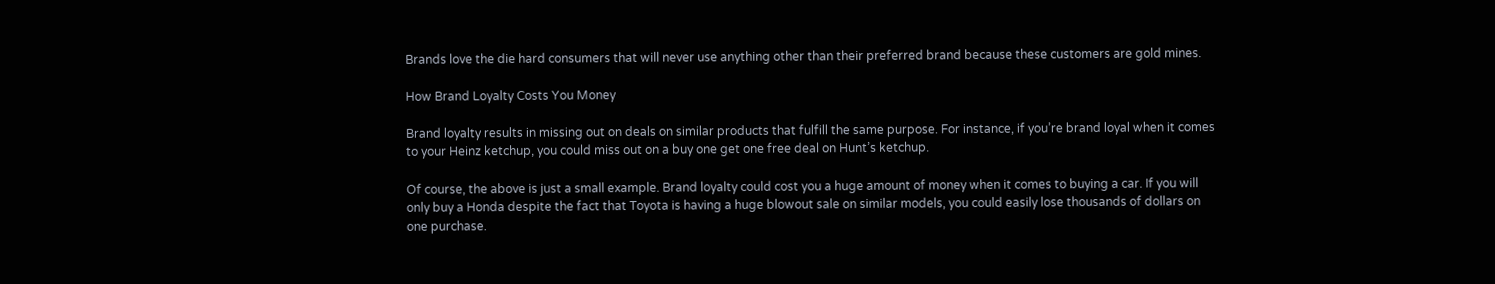Brands love the die hard consumers that will never use anything other than their preferred brand because these customers are gold mines.

How Brand Loyalty Costs You Money

Brand loyalty results in missing out on deals on similar products that fulfill the same purpose. For instance, if you’re brand loyal when it comes to your Heinz ketchup, you could miss out on a buy one get one free deal on Hunt’s ketchup.

Of course, the above is just a small example. Brand loyalty could cost you a huge amount of money when it comes to buying a car. If you will only buy a Honda despite the fact that Toyota is having a huge blowout sale on similar models, you could easily lose thousands of dollars on one purchase.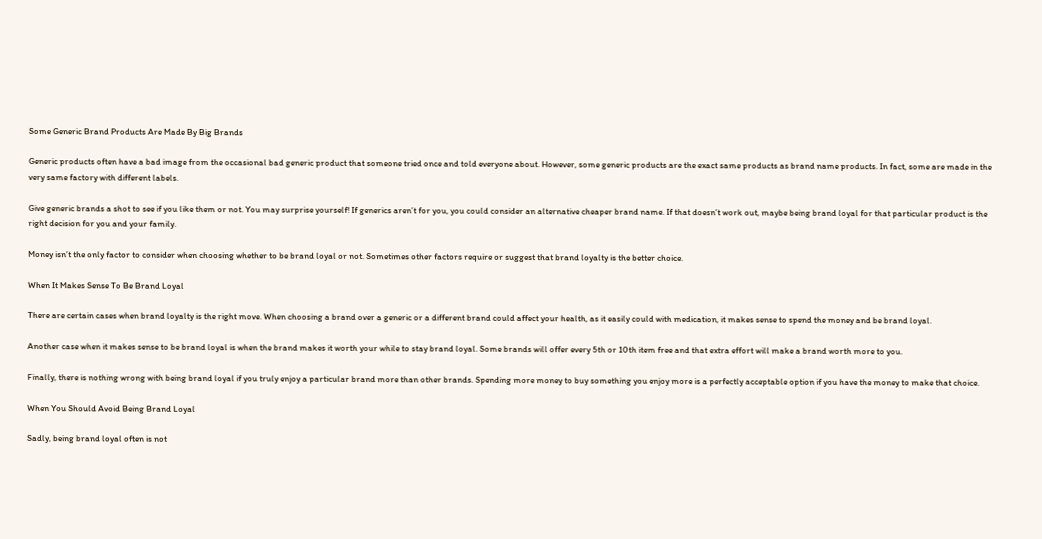Some Generic Brand Products Are Made By Big Brands

Generic products often have a bad image from the occasional bad generic product that someone tried once and told everyone about. However, some generic products are the exact same products as brand name products. In fact, some are made in the very same factory with different labels.

Give generic brands a shot to see if you like them or not. You may surprise yourself! If generics aren’t for you, you could consider an alternative cheaper brand name. If that doesn’t work out, maybe being brand loyal for that particular product is the right decision for you and your family.

Money isn’t the only factor to consider when choosing whether to be brand loyal or not. Sometimes other factors require or suggest that brand loyalty is the better choice.

When It Makes Sense To Be Brand Loyal

There are certain cases when brand loyalty is the right move. When choosing a brand over a generic or a different brand could affect your health, as it easily could with medication, it makes sense to spend the money and be brand loyal.

Another case when it makes sense to be brand loyal is when the brand makes it worth your while to stay brand loyal. Some brands will offer every 5th or 10th item free and that extra effort will make a brand worth more to you.

Finally, there is nothing wrong with being brand loyal if you truly enjoy a particular brand more than other brands. Spending more money to buy something you enjoy more is a perfectly acceptable option if you have the money to make that choice.

When You Should Avoid Being Brand Loyal

Sadly, being brand loyal often is not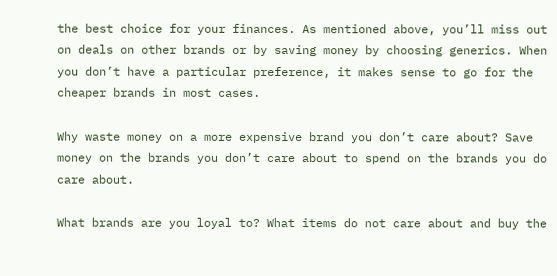the best choice for your finances. As mentioned above, you’ll miss out on deals on other brands or by saving money by choosing generics. When you don’t have a particular preference, it makes sense to go for the cheaper brands in most cases.

Why waste money on a more expensive brand you don’t care about? Save money on the brands you don’t care about to spend on the brands you do care about.

What brands are you loyal to? What items do not care about and buy the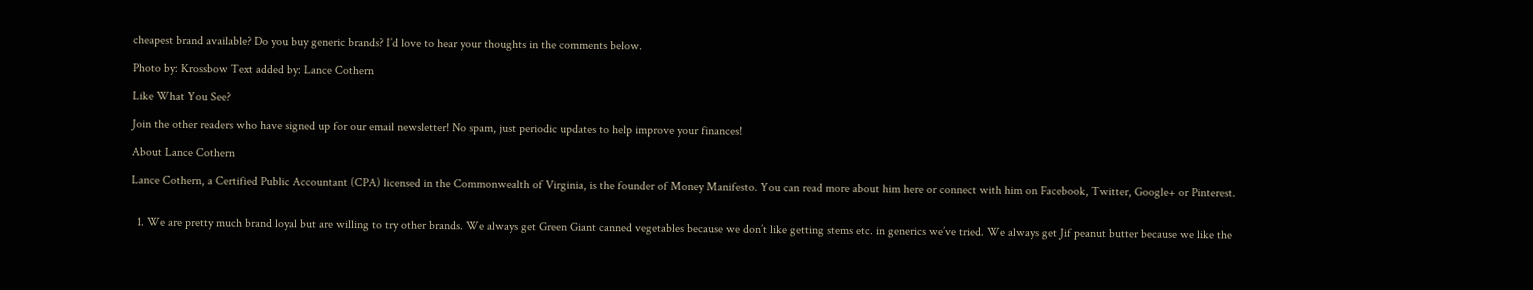cheapest brand available? Do you buy generic brands? I’d love to hear your thoughts in the comments below.

Photo by: Krossbow Text added by: Lance Cothern

Like What You See?

Join the other readers who have signed up for our email newsletter! No spam, just periodic updates to help improve your finances!

About Lance Cothern

Lance Cothern, a Certified Public Accountant (CPA) licensed in the Commonwealth of Virginia, is the founder of Money Manifesto. You can read more about him here or connect with him on Facebook, Twitter, Google+ or Pinterest.


  1. We are pretty much brand loyal but are willing to try other brands. We always get Green Giant canned vegetables because we don’t like getting stems etc. in generics we’ve tried. We always get Jif peanut butter because we like the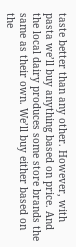taste better than any other. However, with pasta we’ll buy anything based on price. And the local dairy produces some store brands the same as their own. We’ll buy either based on the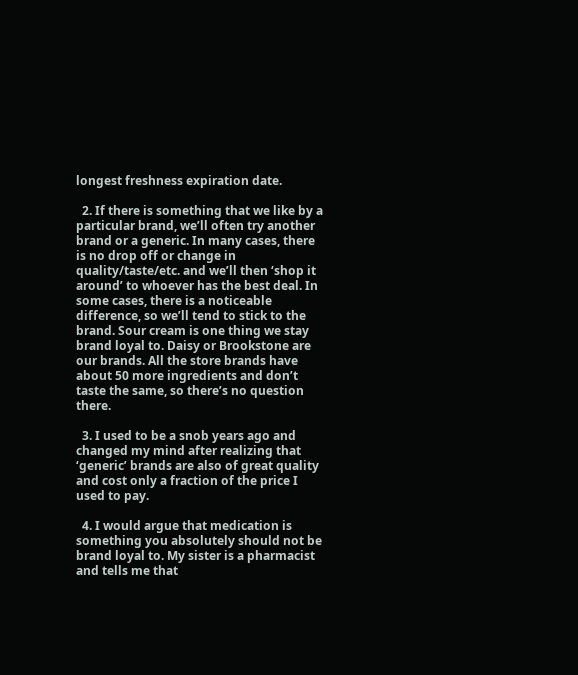longest freshness expiration date.

  2. If there is something that we like by a particular brand, we’ll often try another brand or a generic. In many cases, there is no drop off or change in quality/taste/etc. and we’ll then ‘shop it around’ to whoever has the best deal. In some cases, there is a noticeable difference, so we’ll tend to stick to the brand. Sour cream is one thing we stay brand loyal to. Daisy or Brookstone are our brands. All the store brands have about 50 more ingredients and don’t taste the same, so there’s no question there.

  3. I used to be a snob years ago and changed my mind after realizing that ‘generic’ brands are also of great quality and cost only a fraction of the price I used to pay.

  4. I would argue that medication is something you absolutely should not be brand loyal to. My sister is a pharmacist and tells me that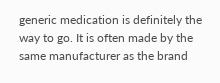generic medication is definitely the way to go. It is often made by the same manufacturer as the brand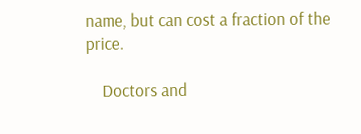name, but can cost a fraction of the price.

    Doctors and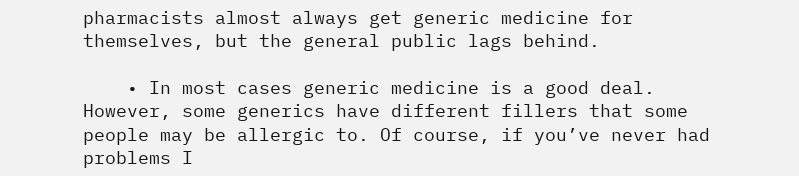pharmacists almost always get generic medicine for themselves, but the general public lags behind.

    • In most cases generic medicine is a good deal. However, some generics have different fillers that some people may be allergic to. Of course, if you’ve never had problems I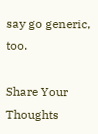say go generic, too.

Share Your Thoughts